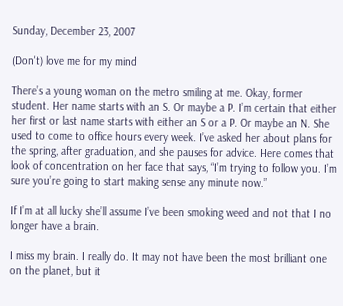Sunday, December 23, 2007

(Don't) love me for my mind

There’s a young woman on the metro smiling at me. Okay, former student. Her name starts with an S. Or maybe a P. I’m certain that either her first or last name starts with either an S or a P. Or maybe an N. She used to come to office hours every week. I’ve asked her about plans for the spring, after graduation, and she pauses for advice. Here comes that look of concentration on her face that says, “I’m trying to follow you. I’m sure you’re going to start making sense any minute now.”

If I’m at all lucky she’ll assume I’ve been smoking weed and not that I no longer have a brain.

I miss my brain. I really do. It may not have been the most brilliant one on the planet, but it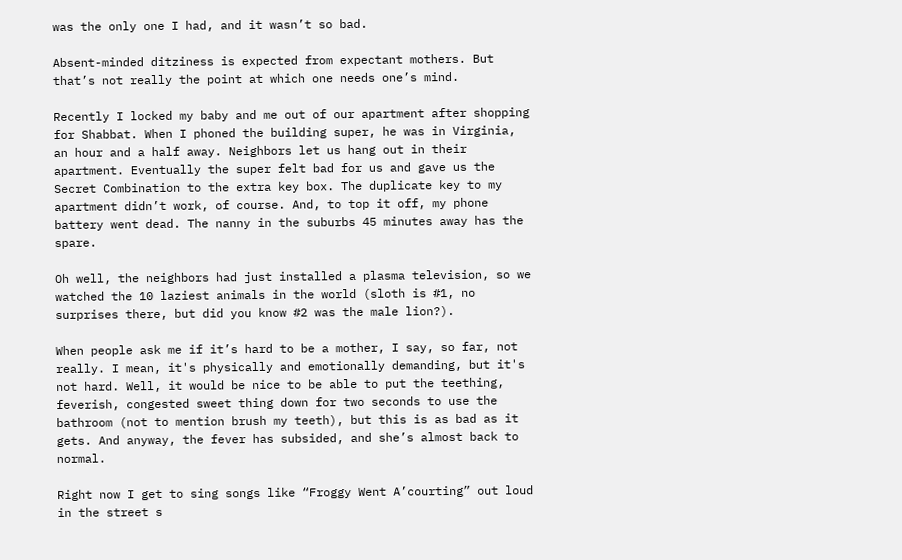was the only one I had, and it wasn’t so bad.

Absent-minded ditziness is expected from expectant mothers. But that’s not really the point at which one needs one’s mind.

Recently I locked my baby and me out of our apartment after shopping for Shabbat. When I phoned the building super, he was in Virginia, an hour and a half away. Neighbors let us hang out in their apartment. Eventually the super felt bad for us and gave us the Secret Combination to the extra key box. The duplicate key to my apartment didn’t work, of course. And, to top it off, my phone battery went dead. The nanny in the suburbs 45 minutes away has the spare.

Oh well, the neighbors had just installed a plasma television, so we watched the 10 laziest animals in the world (sloth is #1, no surprises there, but did you know #2 was the male lion?).

When people ask me if it’s hard to be a mother, I say, so far, not really. I mean, it's physically and emotionally demanding, but it's not hard. Well, it would be nice to be able to put the teething, feverish, congested sweet thing down for two seconds to use the bathroom (not to mention brush my teeth), but this is as bad as it gets. And anyway, the fever has subsided, and she’s almost back to normal.

Right now I get to sing songs like “Froggy Went A’courting” out loud in the street s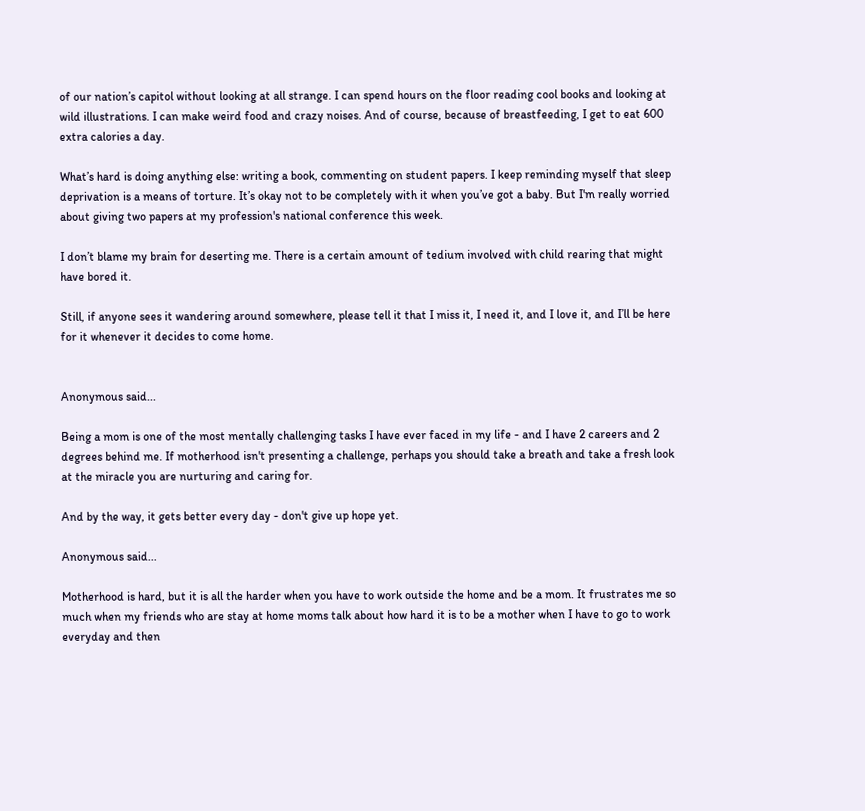of our nation’s capitol without looking at all strange. I can spend hours on the floor reading cool books and looking at wild illustrations. I can make weird food and crazy noises. And of course, because of breastfeeding, I get to eat 600 extra calories a day.

What’s hard is doing anything else: writing a book, commenting on student papers. I keep reminding myself that sleep deprivation is a means of torture. It’s okay not to be completely with it when you’ve got a baby. But I'm really worried about giving two papers at my profession's national conference this week.

I don’t blame my brain for deserting me. There is a certain amount of tedium involved with child rearing that might have bored it.

Still, if anyone sees it wandering around somewhere, please tell it that I miss it, I need it, and I love it, and I’ll be here for it whenever it decides to come home.


Anonymous said...

Being a mom is one of the most mentally challenging tasks I have ever faced in my life - and I have 2 careers and 2 degrees behind me. If motherhood isn't presenting a challenge, perhaps you should take a breath and take a fresh look at the miracle you are nurturing and caring for.

And by the way, it gets better every day - don't give up hope yet.

Anonymous said...

Motherhood is hard, but it is all the harder when you have to work outside the home and be a mom. It frustrates me so much when my friends who are stay at home moms talk about how hard it is to be a mother when I have to go to work everyday and then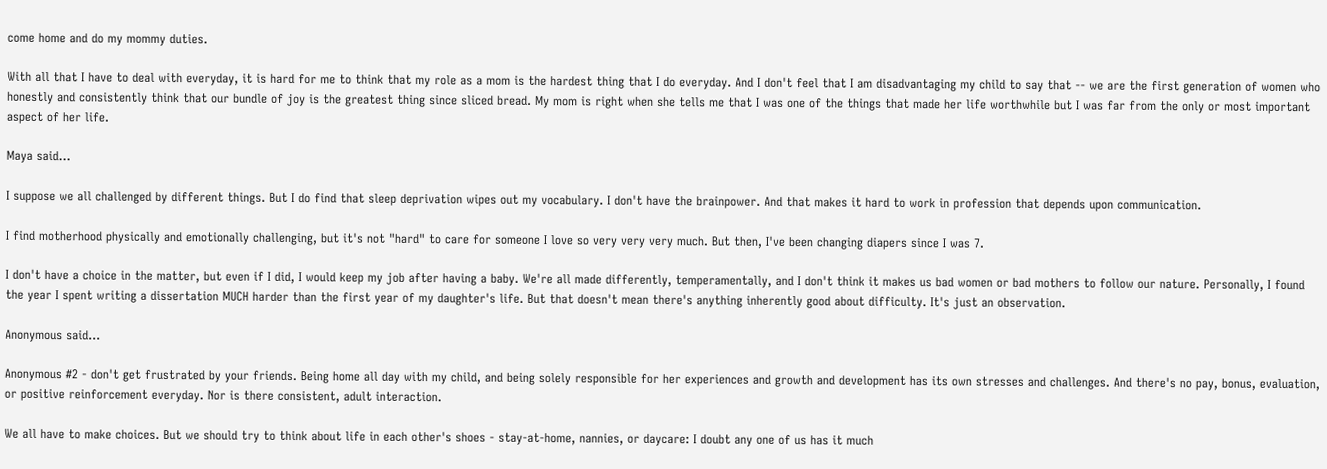come home and do my mommy duties.

With all that I have to deal with everyday, it is hard for me to think that my role as a mom is the hardest thing that I do everyday. And I don't feel that I am disadvantaging my child to say that -- we are the first generation of women who honestly and consistently think that our bundle of joy is the greatest thing since sliced bread. My mom is right when she tells me that I was one of the things that made her life worthwhile but I was far from the only or most important aspect of her life.

Maya said...

I suppose we all challenged by different things. But I do find that sleep deprivation wipes out my vocabulary. I don't have the brainpower. And that makes it hard to work in profession that depends upon communication.

I find motherhood physically and emotionally challenging, but it's not "hard" to care for someone I love so very very very much. But then, I've been changing diapers since I was 7.

I don't have a choice in the matter, but even if I did, I would keep my job after having a baby. We're all made differently, temperamentally, and I don't think it makes us bad women or bad mothers to follow our nature. Personally, I found the year I spent writing a dissertation MUCH harder than the first year of my daughter's life. But that doesn't mean there's anything inherently good about difficulty. It's just an observation.

Anonymous said...

Anonymous #2 - don't get frustrated by your friends. Being home all day with my child, and being solely responsible for her experiences and growth and development has its own stresses and challenges. And there's no pay, bonus, evaluation, or positive reinforcement everyday. Nor is there consistent, adult interaction.

We all have to make choices. But we should try to think about life in each other's shoes - stay-at-home, nannies, or daycare: I doubt any one of us has it much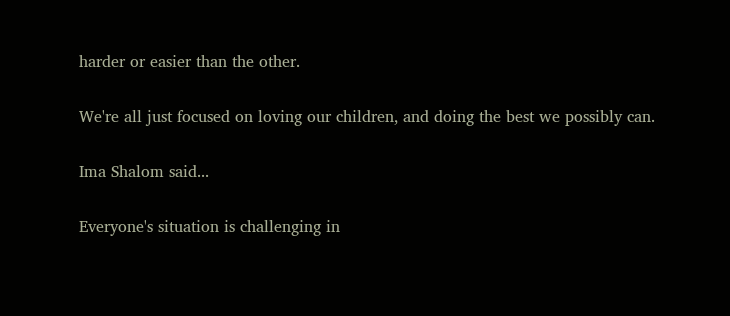harder or easier than the other.

We're all just focused on loving our children, and doing the best we possibly can.

Ima Shalom said...

Everyone's situation is challenging in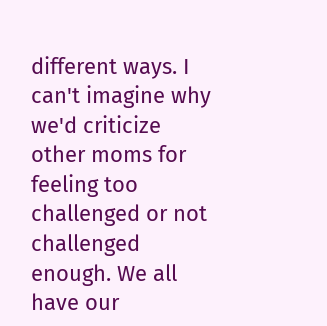different ways. I can't imagine why we'd criticize other moms for feeling too challenged or not challenged enough. We all have our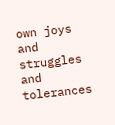own joys and struggles and tolerances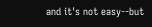and it's not easy--but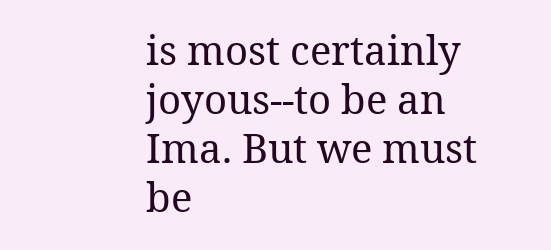is most certainly joyous--to be an Ima. But we must be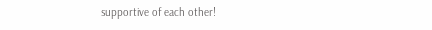supportive of each other!